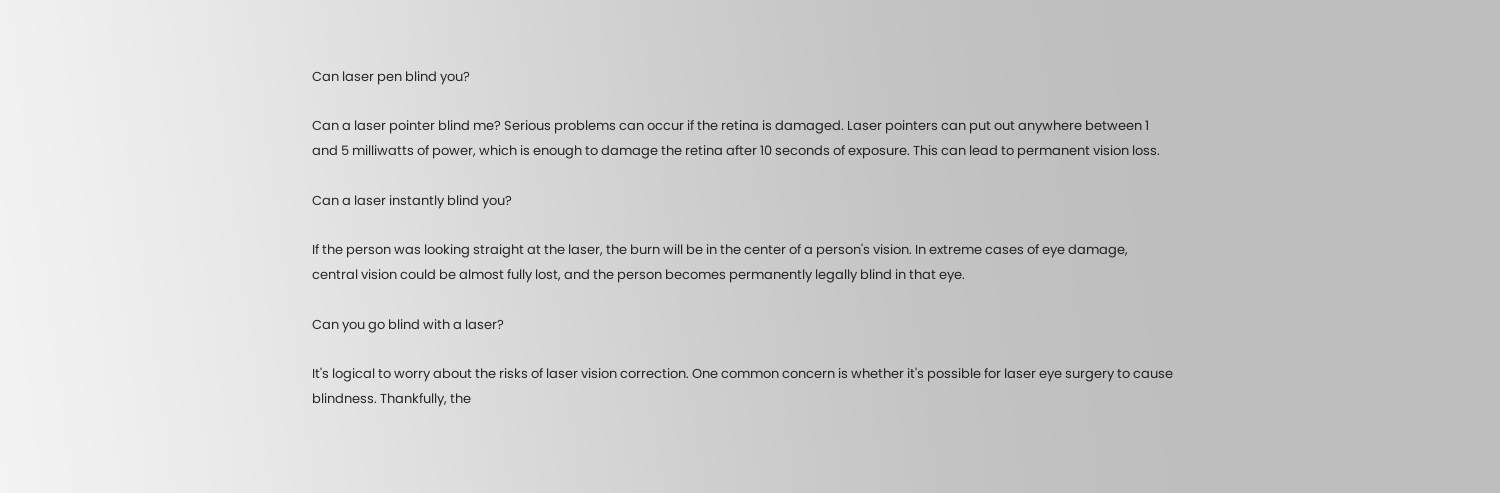Can laser pen blind you?

Can a laser pointer blind me? Serious problems can occur if the retina is damaged. Laser pointers can put out anywhere between 1 and 5 milliwatts of power, which is enough to damage the retina after 10 seconds of exposure. This can lead to permanent vision loss.

Can a laser instantly blind you?

If the person was looking straight at the laser, the burn will be in the center of a person's vision. In extreme cases of eye damage, central vision could be almost fully lost, and the person becomes permanently legally blind in that eye.

Can you go blind with a laser?

It's logical to worry about the risks of laser vision correction. One common concern is whether it's possible for laser eye surgery to cause blindness. Thankfully, the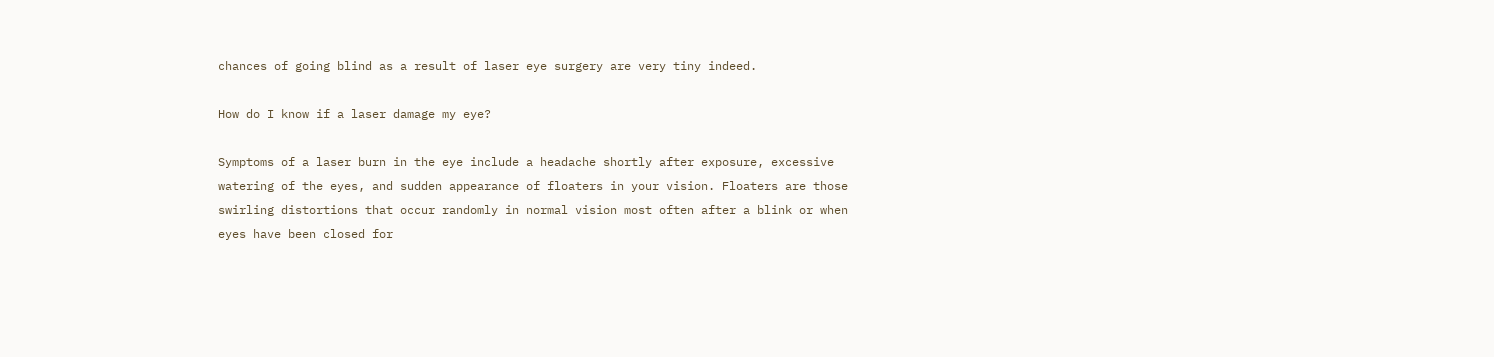chances of going blind as a result of laser eye surgery are very tiny indeed.

How do I know if a laser damage my eye?

Symptoms of a laser burn in the eye include a headache shortly after exposure, excessive watering of the eyes, and sudden appearance of floaters in your vision. Floaters are those swirling distortions that occur randomly in normal vision most often after a blink or when eyes have been closed for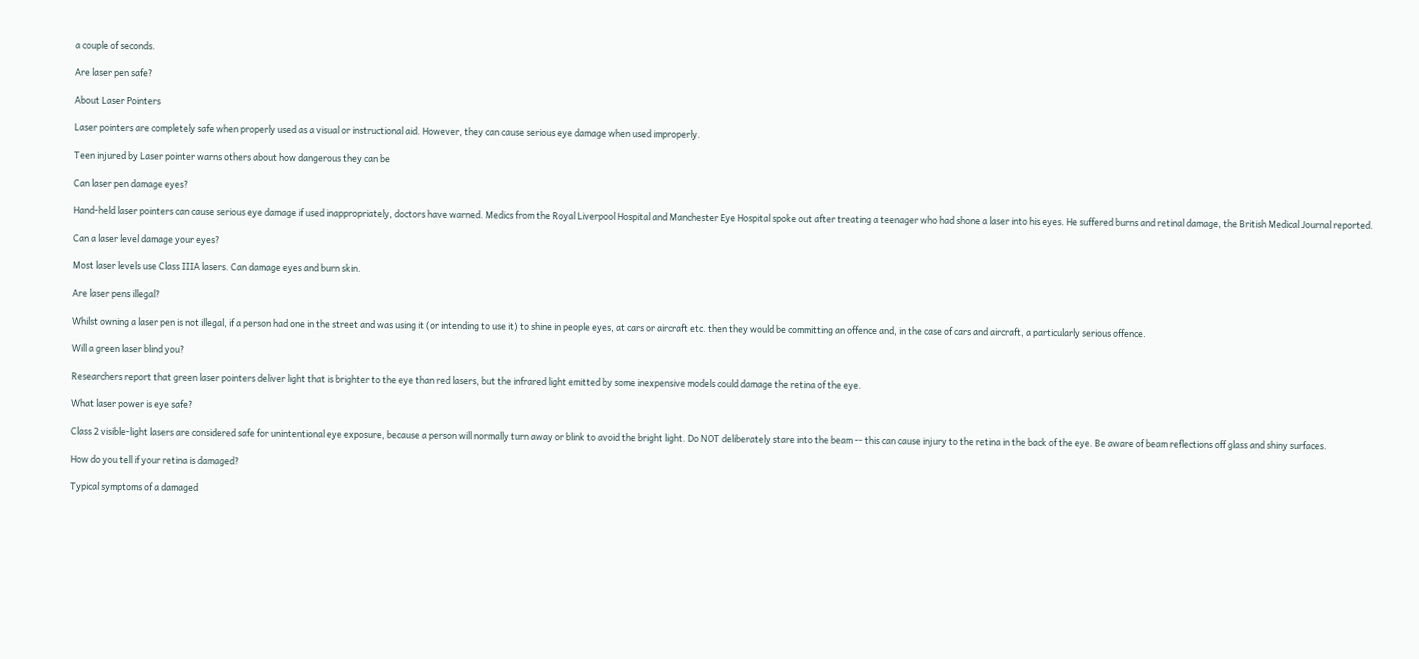a couple of seconds.

Are laser pen safe?

About Laser Pointers

Laser pointers are completely safe when properly used as a visual or instructional aid. However, they can cause serious eye damage when used improperly.

Teen injured by Laser pointer warns others about how dangerous they can be

Can laser pen damage eyes?

Hand-held laser pointers can cause serious eye damage if used inappropriately, doctors have warned. Medics from the Royal Liverpool Hospital and Manchester Eye Hospital spoke out after treating a teenager who had shone a laser into his eyes. He suffered burns and retinal damage, the British Medical Journal reported.

Can a laser level damage your eyes?

Most laser levels use Class IIIA lasers. Can damage eyes and burn skin.

Are laser pens illegal?

Whilst owning a laser pen is not illegal, if a person had one in the street and was using it (or intending to use it) to shine in people eyes, at cars or aircraft etc. then they would be committing an offence and, in the case of cars and aircraft, a particularly serious offence.

Will a green laser blind you?

Researchers report that green laser pointers deliver light that is brighter to the eye than red lasers, but the infrared light emitted by some inexpensive models could damage the retina of the eye.

What laser power is eye safe?

Class 2 visible-light lasers are considered safe for unintentional eye exposure, because a person will normally turn away or blink to avoid the bright light. Do NOT deliberately stare into the beam -- this can cause injury to the retina in the back of the eye. Be aware of beam reflections off glass and shiny surfaces.

How do you tell if your retina is damaged?

Typical symptoms of a damaged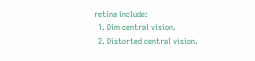retina include:
  1. Dim central vision.
  2. Distorted central vision.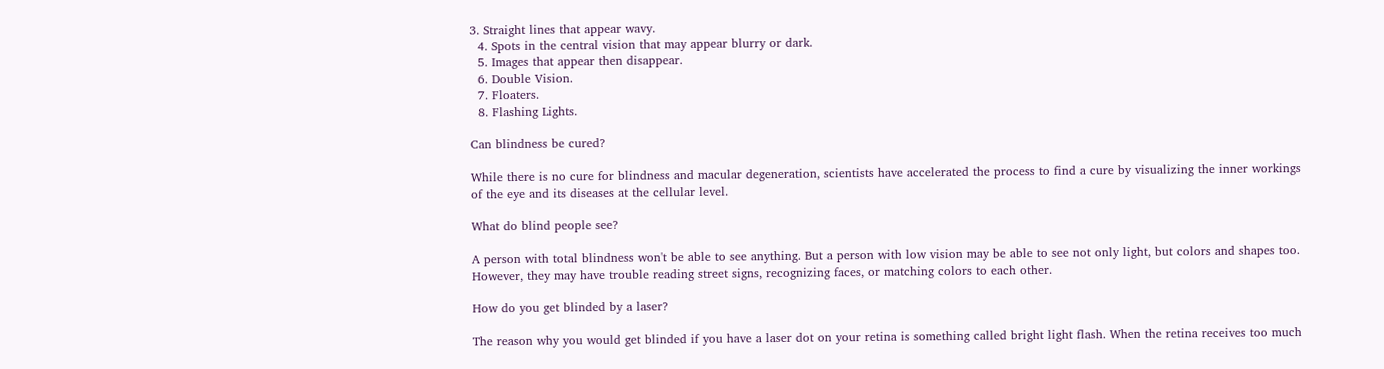3. Straight lines that appear wavy.
  4. Spots in the central vision that may appear blurry or dark.
  5. Images that appear then disappear.
  6. Double Vision.
  7. Floaters.
  8. Flashing Lights.

Can blindness be cured?

While there is no cure for blindness and macular degeneration, scientists have accelerated the process to find a cure by visualizing the inner workings of the eye and its diseases at the cellular level.

What do blind people see?

A person with total blindness won't be able to see anything. But a person with low vision may be able to see not only light, but colors and shapes too. However, they may have trouble reading street signs, recognizing faces, or matching colors to each other.

How do you get blinded by a laser?

The reason why you would get blinded if you have a laser dot on your retina is something called bright light flash. When the retina receives too much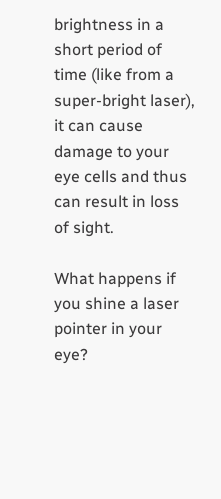brightness in a short period of time (like from a super-bright laser), it can cause damage to your eye cells and thus can result in loss of sight.

What happens if you shine a laser pointer in your eye?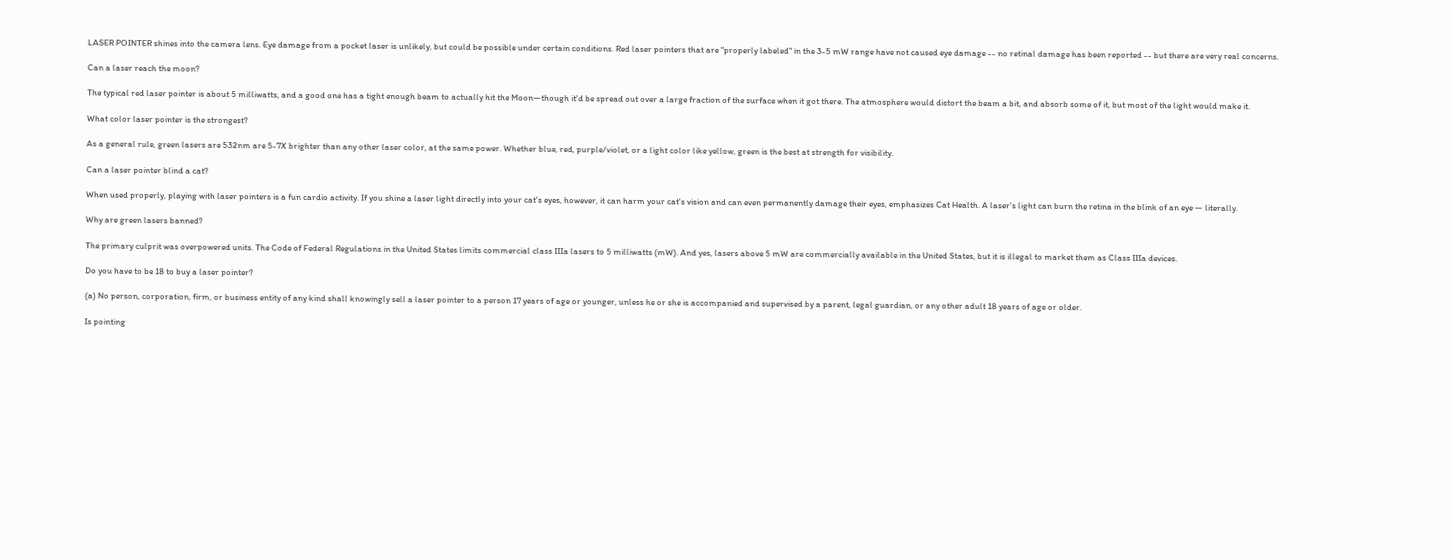LASER POINTER shines into the camera lens. Eye damage from a pocket laser is unlikely, but could be possible under certain conditions. Red laser pointers that are "properly labeled" in the 3-5 mW range have not caused eye damage -- no retinal damage has been reported -- but there are very real concerns.

Can a laser reach the moon?

The typical red laser pointer is about 5 milliwatts, and a good one has a tight enough beam to actually hit the Moon—though it'd be spread out over a large fraction of the surface when it got there. The atmosphere would distort the beam a bit, and absorb some of it, but most of the light would make it.

What color laser pointer is the strongest?

As a general rule, green lasers are 532nm are 5-7X brighter than any other laser color, at the same power. Whether blue, red, purple/violet, or a light color like yellow, green is the best at strength for visibility.

Can a laser pointer blind a cat?

When used properly, playing with laser pointers is a fun cardio activity. If you shine a laser light directly into your cat's eyes, however, it can harm your cat's vision and can even permanently damage their eyes, emphasizes Cat Health. A laser's light can burn the retina in the blink of an eye — literally.

Why are green lasers banned?

The primary culprit was overpowered units. The Code of Federal Regulations in the United States limits commercial class IIIa lasers to 5 milliwatts (mW). And yes, lasers above 5 mW are commercially available in the United States, but it is illegal to market them as Class IIIa devices.

Do you have to be 18 to buy a laser pointer?

(a) No person, corporation, firm, or business entity of any kind shall knowingly sell a laser pointer to a person 17 years of age or younger, unless he or she is accompanied and supervised by a parent, legal guardian, or any other adult 18 years of age or older.

Is pointing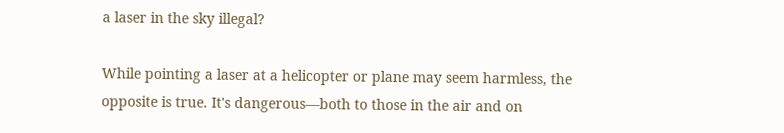a laser in the sky illegal?

While pointing a laser at a helicopter or plane may seem harmless, the opposite is true. It's dangerous—both to those in the air and on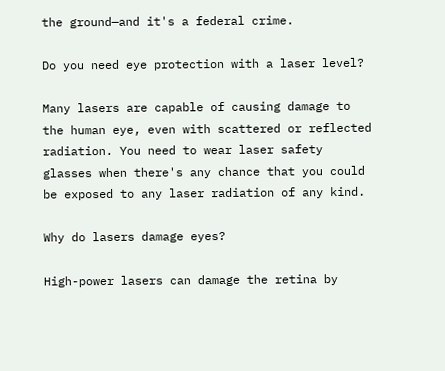the ground—and it's a federal crime.

Do you need eye protection with a laser level?

Many lasers are capable of causing damage to the human eye, even with scattered or reflected radiation. You need to wear laser safety glasses when there's any chance that you could be exposed to any laser radiation of any kind.

Why do lasers damage eyes?

High-power lasers can damage the retina by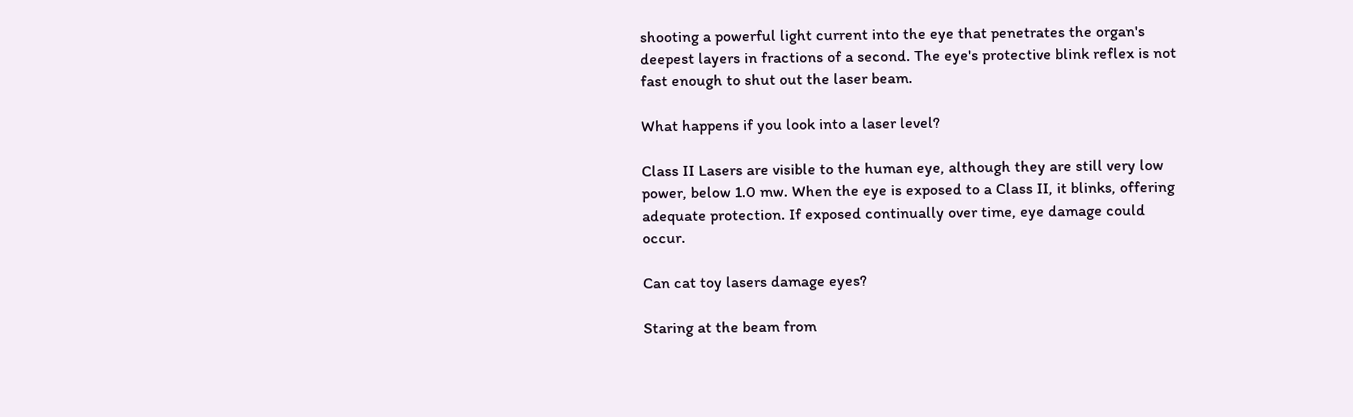shooting a powerful light current into the eye that penetrates the organ's deepest layers in fractions of a second. The eye's protective blink reflex is not fast enough to shut out the laser beam.

What happens if you look into a laser level?

Class II Lasers are visible to the human eye, although they are still very low power, below 1.0 mw. When the eye is exposed to a Class II, it blinks, offering adequate protection. If exposed continually over time, eye damage could occur.

Can cat toy lasers damage eyes?

Staring at the beam from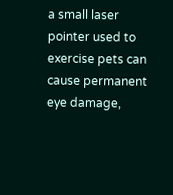a small laser pointer used to exercise pets can cause permanent eye damage,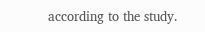according to the study.